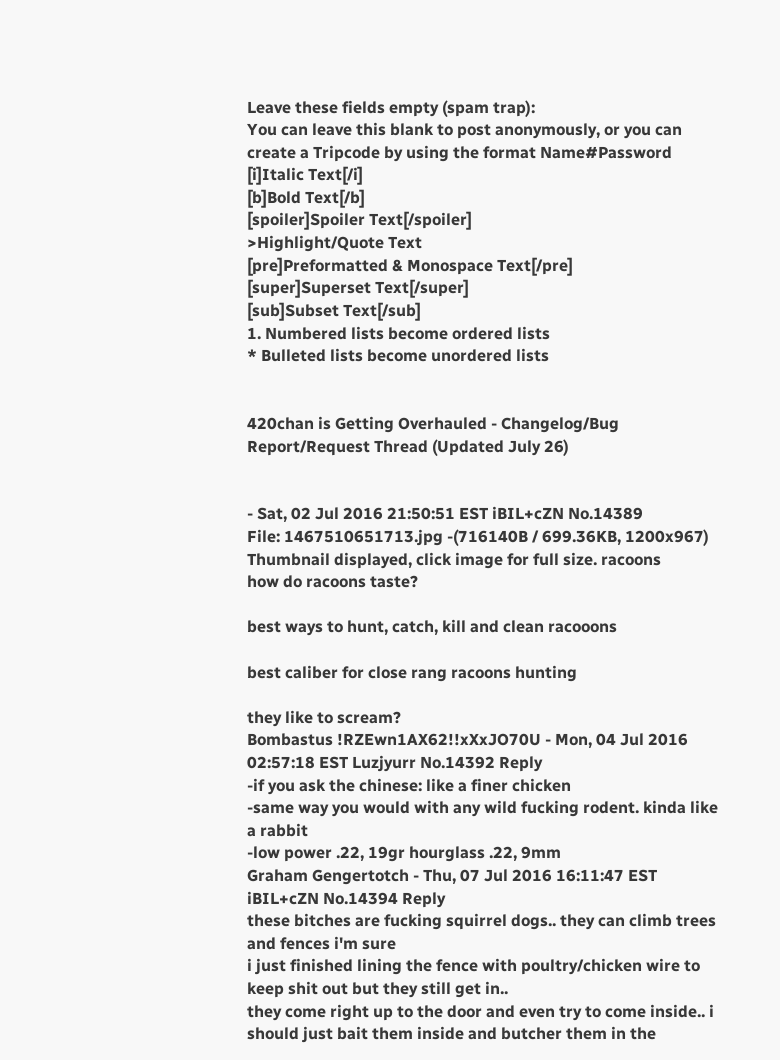Leave these fields empty (spam trap):
You can leave this blank to post anonymously, or you can create a Tripcode by using the format Name#Password
[i]Italic Text[/i]
[b]Bold Text[/b]
[spoiler]Spoiler Text[/spoiler]
>Highlight/Quote Text
[pre]Preformatted & Monospace Text[/pre]
[super]Superset Text[/super]
[sub]Subset Text[/sub]
1. Numbered lists become ordered lists
* Bulleted lists become unordered lists


420chan is Getting Overhauled - Changelog/Bug Report/Request Thread (Updated July 26)


- Sat, 02 Jul 2016 21:50:51 EST iBIL+cZN No.14389
File: 1467510651713.jpg -(716140B / 699.36KB, 1200x967) Thumbnail displayed, click image for full size. racoons
how do racoons taste?

best ways to hunt, catch, kill and clean racooons

best caliber for close rang racoons hunting

they like to scream?
Bombastus !RZEwn1AX62!!xXxJO70U - Mon, 04 Jul 2016 02:57:18 EST Luzjyurr No.14392 Reply
-if you ask the chinese: like a finer chicken
-same way you would with any wild fucking rodent. kinda like a rabbit
-low power .22, 19gr hourglass .22, 9mm
Graham Gengertotch - Thu, 07 Jul 2016 16:11:47 EST iBIL+cZN No.14394 Reply
these bitches are fucking squirrel dogs.. they can climb trees and fences i'm sure
i just finished lining the fence with poultry/chicken wire to keep shit out but they still get in..
they come right up to the door and even try to come inside.. i should just bait them inside and butcher them in the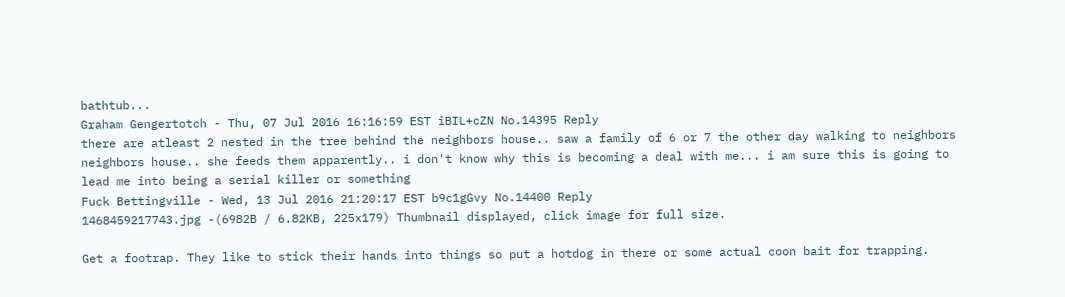bathtub...
Graham Gengertotch - Thu, 07 Jul 2016 16:16:59 EST iBIL+cZN No.14395 Reply
there are atleast 2 nested in the tree behind the neighbors house.. saw a family of 6 or 7 the other day walking to neighbors neighbors house.. she feeds them apparently.. i don't know why this is becoming a deal with me... i am sure this is going to lead me into being a serial killer or something
Fuck Bettingville - Wed, 13 Jul 2016 21:20:17 EST b9c1gGvy No.14400 Reply
1468459217743.jpg -(6982B / 6.82KB, 225x179) Thumbnail displayed, click image for full size.

Get a footrap. They like to stick their hands into things so put a hotdog in there or some actual coon bait for trapping.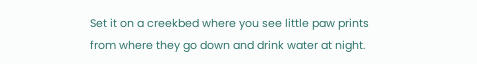Set it on a creekbed where you see little paw prints from where they go down and drink water at night.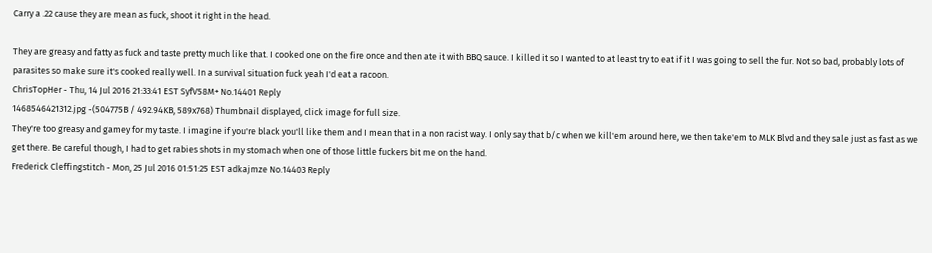Carry a .22 cause they are mean as fuck, shoot it right in the head.

They are greasy and fatty as fuck and taste pretty much like that. I cooked one on the fire once and then ate it with BBQ sauce. I killed it so I wanted to at least try to eat if it I was going to sell the fur. Not so bad, probably lots of parasites so make sure it's cooked really well. In a survival situation fuck yeah I'd eat a racoon.
ChrisTopHer - Thu, 14 Jul 2016 21:33:41 EST SyfV58M+ No.14401 Reply
1468546421312.jpg -(504775B / 492.94KB, 589x768) Thumbnail displayed, click image for full size.
They're too greasy and gamey for my taste. I imagine if you're black you'll like them and I mean that in a non racist way. I only say that b/c when we kill'em around here, we then take'em to MLK Blvd and they sale just as fast as we get there. Be careful though, I had to get rabies shots in my stomach when one of those little fuckers bit me on the hand.
Frederick Cleffingstitch - Mon, 25 Jul 2016 01:51:25 EST adkajmze No.14403 Reply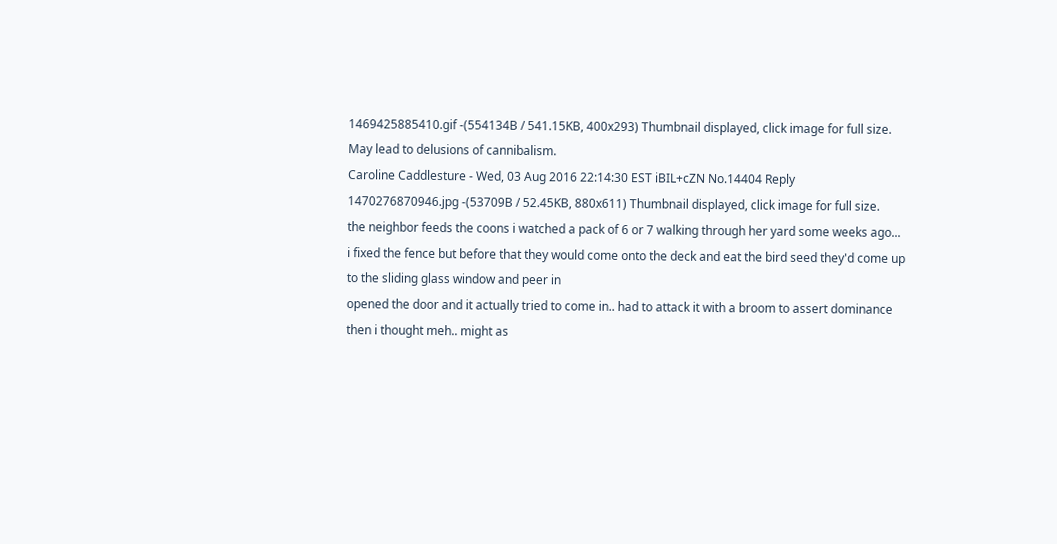1469425885410.gif -(554134B / 541.15KB, 400x293) Thumbnail displayed, click image for full size.
May lead to delusions of cannibalism.
Caroline Caddlesture - Wed, 03 Aug 2016 22:14:30 EST iBIL+cZN No.14404 Reply
1470276870946.jpg -(53709B / 52.45KB, 880x611) Thumbnail displayed, click image for full size.
the neighbor feeds the coons i watched a pack of 6 or 7 walking through her yard some weeks ago...
i fixed the fence but before that they would come onto the deck and eat the bird seed they'd come up to the sliding glass window and peer in
opened the door and it actually tried to come in.. had to attack it with a broom to assert dominance
then i thought meh.. might as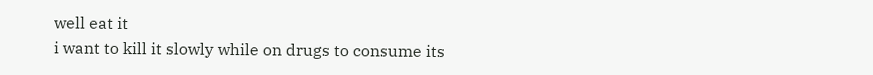well eat it
i want to kill it slowly while on drugs to consume its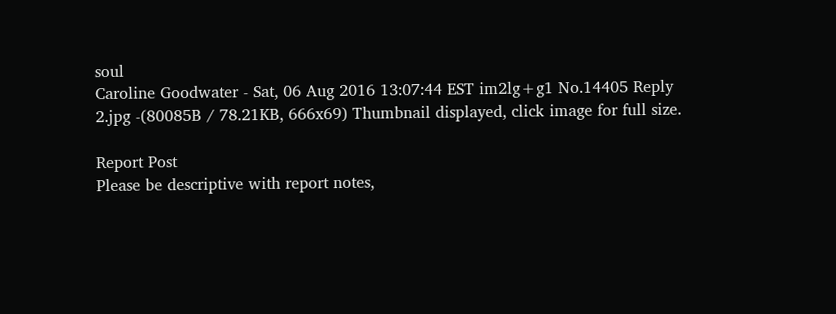soul
Caroline Goodwater - Sat, 06 Aug 2016 13:07:44 EST im2lg+g1 No.14405 Reply
2.jpg -(80085B / 78.21KB, 666x69) Thumbnail displayed, click image for full size.

Report Post
Please be descriptive with report notes,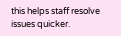this helps staff resolve issues quicker.